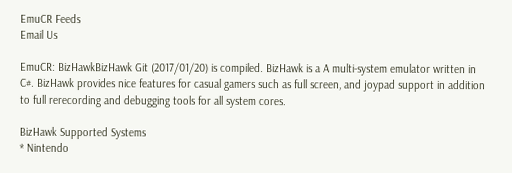EmuCR Feeds
Email Us

EmuCR: BizHawkBizHawk Git (2017/01/20) is compiled. BizHawk is a A multi-system emulator written in C#. BizHawk provides nice features for casual gamers such as full screen, and joypad support in addition to full rerecording and debugging tools for all system cores.

BizHawk Supported Systems
* Nintendo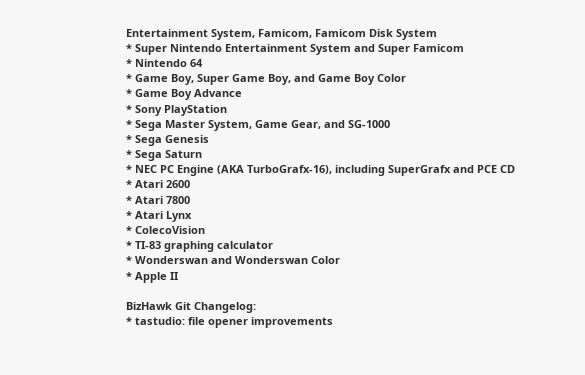Entertainment System, Famicom, Famicom Disk System
* Super Nintendo Entertainment System and Super Famicom
* Nintendo 64
* Game Boy, Super Game Boy, and Game Boy Color
* Game Boy Advance
* Sony PlayStation
* Sega Master System, Game Gear, and SG-1000
* Sega Genesis
* Sega Saturn
* NEC PC Engine (AKA TurboGrafx-16), including SuperGrafx and PCE CD
* Atari 2600
* Atari 7800
* Atari Lynx
* ColecoVision
* TI-83 graphing calculator
* Wonderswan and Wonderswan Color
* Apple II

BizHawk Git Changelog:
* tastudio: file opener improvements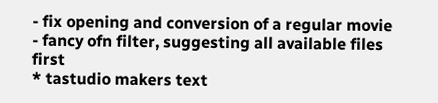- fix opening and conversion of a regular movie
- fancy ofn filter, suggesting all available files first
* tastudio makers text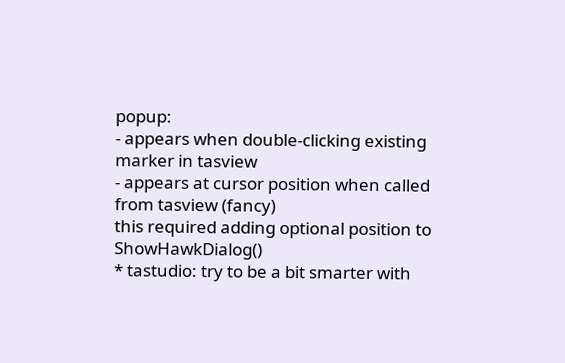popup:
- appears when double-clicking existing marker in tasview
- appears at cursor position when called from tasview (fancy)
this required adding optional position to ShowHawkDialog()
* tastudio: try to be a bit smarter with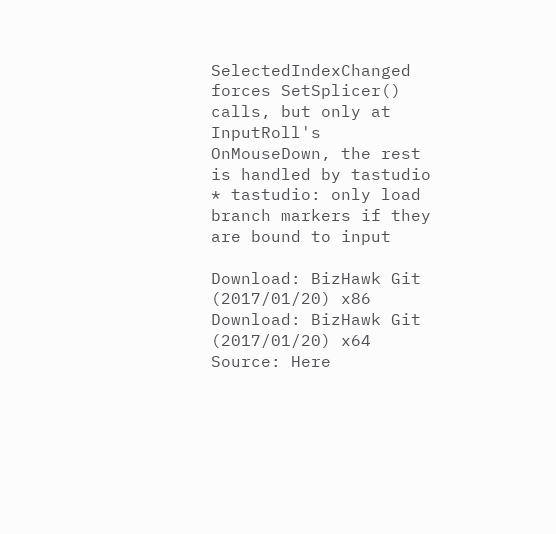SelectedIndexChanged
forces SetSplicer() calls, but only at InputRoll's OnMouseDown, the rest is handled by tastudio
* tastudio: only load branch markers if they are bound to input

Download: BizHawk Git (2017/01/20) x86
Download: BizHawk Git (2017/01/20) x64
Source: Here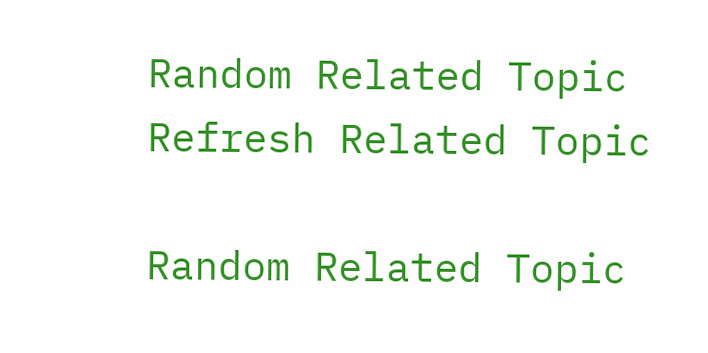Random Related Topic Refresh Related Topic

Random Related Topic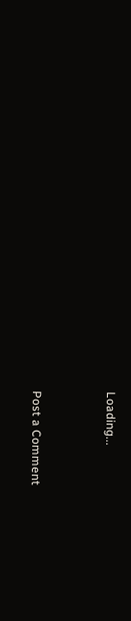Loading...


Post a Comment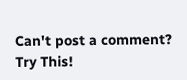Can't post a comment? Try This!